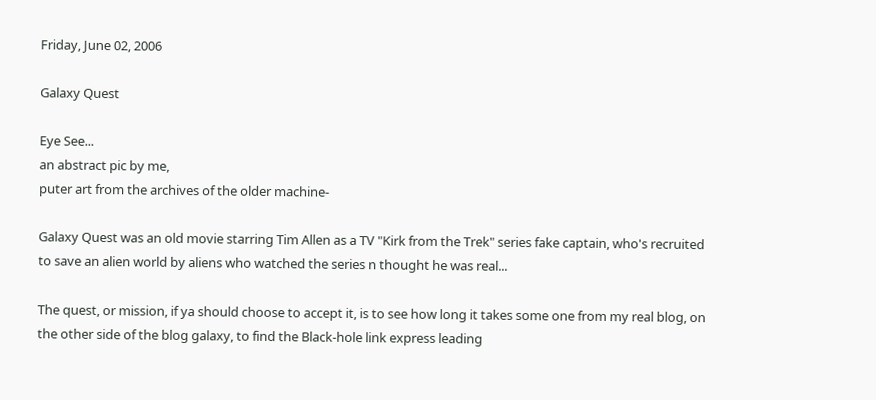Friday, June 02, 2006

Galaxy Quest

Eye See...
an abstract pic by me,
puter art from the archives of the older machine-

Galaxy Quest was an old movie starring Tim Allen as a TV "Kirk from the Trek" series fake captain, who's recruited to save an alien world by aliens who watched the series n thought he was real...

The quest, or mission, if ya should choose to accept it, is to see how long it takes some one from my real blog, on the other side of the blog galaxy, to find the Black-hole link express leading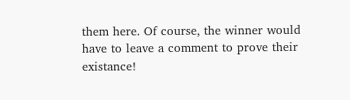them here. Of course, the winner would have to leave a comment to prove their existance!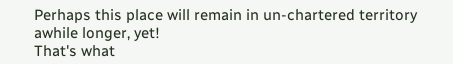Perhaps this place will remain in un-chartered territory awhile longer, yet!
That's what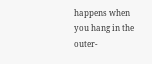happens when you hang in the outer-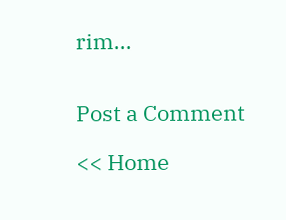rim...


Post a Comment

<< Home